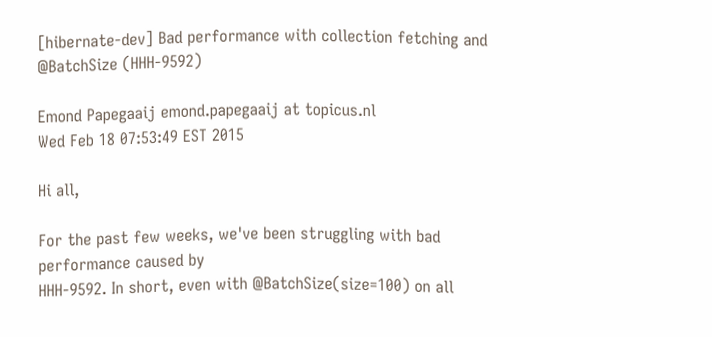[hibernate-dev] Bad performance with collection fetching and @BatchSize (HHH-9592)

Emond Papegaaij emond.papegaaij at topicus.nl
Wed Feb 18 07:53:49 EST 2015

Hi all,

For the past few weeks, we've been struggling with bad performance caused by
HHH-9592. In short, even with @BatchSize(size=100) on all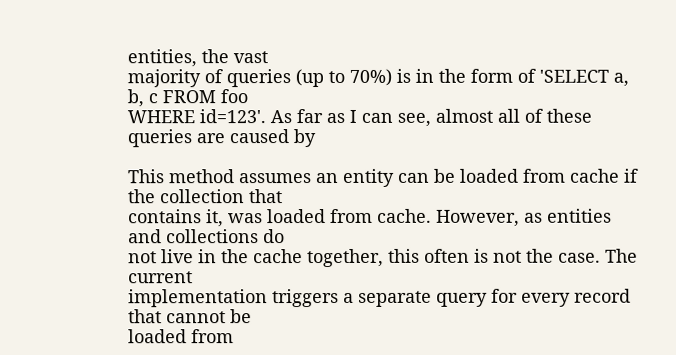entities, the vast
majority of queries (up to 70%) is in the form of 'SELECT a, b, c FROM foo
WHERE id=123'. As far as I can see, almost all of these queries are caused by

This method assumes an entity can be loaded from cache if the collection that
contains it, was loaded from cache. However, as entities and collections do
not live in the cache together, this often is not the case. The current
implementation triggers a separate query for every record that cannot be
loaded from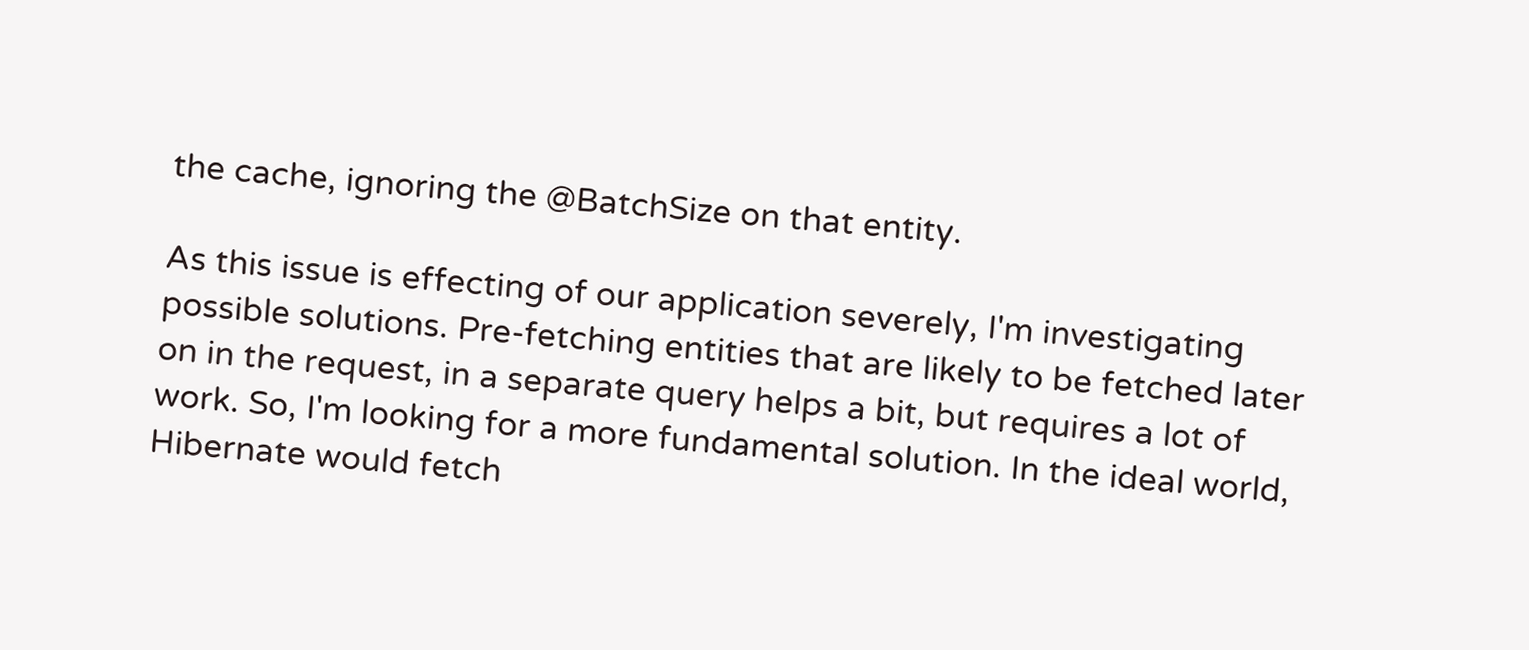the cache, ignoring the @BatchSize on that entity.

As this issue is effecting of our application severely, I'm investigating
possible solutions. Pre-fetching entities that are likely to be fetched later
on in the request, in a separate query helps a bit, but requires a lot of
work. So, I'm looking for a more fundamental solution. In the ideal world,
Hibernate would fetch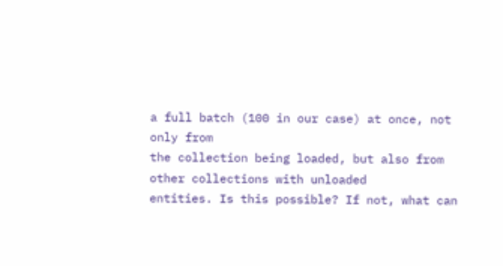a full batch (100 in our case) at once, not only from
the collection being loaded, but also from other collections with unloaded
entities. Is this possible? If not, what can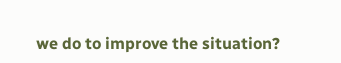we do to improve the situation?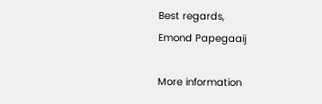Best regards,
Emond Papegaaij

More information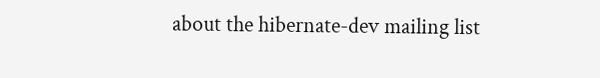about the hibernate-dev mailing list